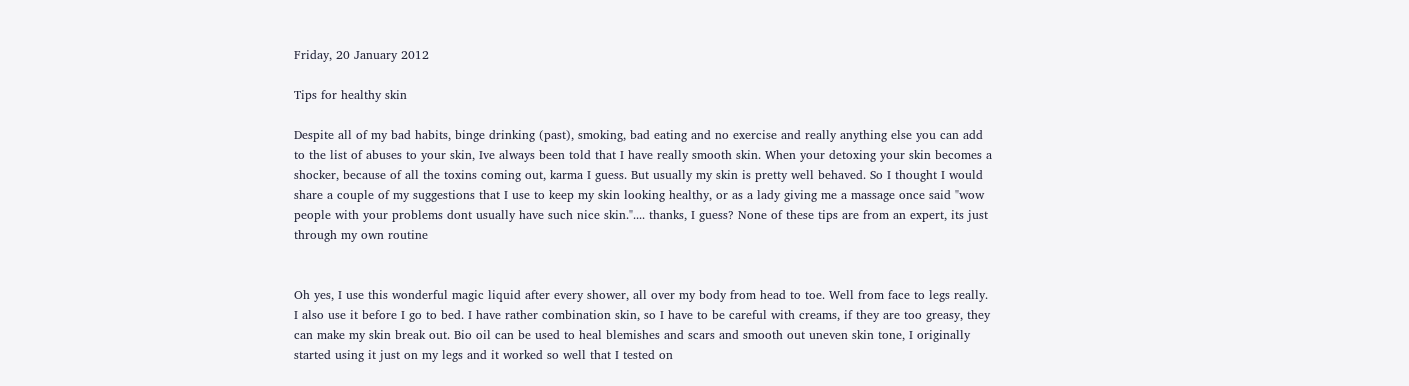Friday, 20 January 2012

Tips for healthy skin

Despite all of my bad habits, binge drinking (past), smoking, bad eating and no exercise and really anything else you can add to the list of abuses to your skin, Ive always been told that I have really smooth skin. When your detoxing your skin becomes a shocker, because of all the toxins coming out, karma I guess. But usually my skin is pretty well behaved. So I thought I would share a couple of my suggestions that I use to keep my skin looking healthy, or as a lady giving me a massage once said "wow people with your problems dont usually have such nice skin.".... thanks, I guess? None of these tips are from an expert, its just through my own routine


Oh yes, I use this wonderful magic liquid after every shower, all over my body from head to toe. Well from face to legs really. I also use it before I go to bed. I have rather combination skin, so I have to be careful with creams, if they are too greasy, they can make my skin break out. Bio oil can be used to heal blemishes and scars and smooth out uneven skin tone, I originally started using it just on my legs and it worked so well that I tested on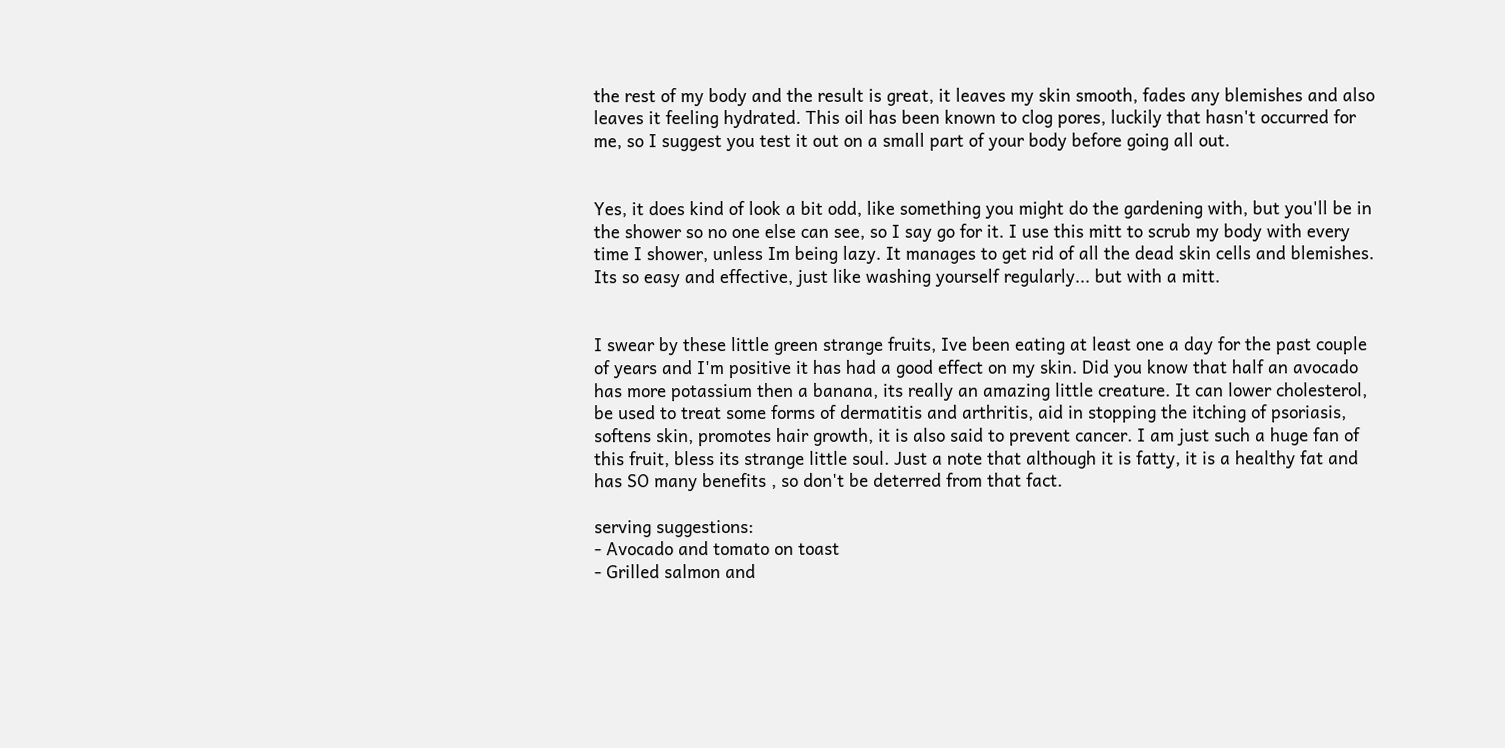the rest of my body and the result is great, it leaves my skin smooth, fades any blemishes and also leaves it feeling hydrated. This oil has been known to clog pores, luckily that hasn't occurred for me, so I suggest you test it out on a small part of your body before going all out.


Yes, it does kind of look a bit odd, like something you might do the gardening with, but you'll be in the shower so no one else can see, so I say go for it. I use this mitt to scrub my body with every time I shower, unless Im being lazy. It manages to get rid of all the dead skin cells and blemishes. Its so easy and effective, just like washing yourself regularly... but with a mitt.


I swear by these little green strange fruits, Ive been eating at least one a day for the past couple of years and I'm positive it has had a good effect on my skin. Did you know that half an avocado has more potassium then a banana, its really an amazing little creature. It can lower cholesterol, be used to treat some forms of dermatitis and arthritis, aid in stopping the itching of psoriasis, softens skin, promotes hair growth, it is also said to prevent cancer. I am just such a huge fan of this fruit, bless its strange little soul. Just a note that although it is fatty, it is a healthy fat and has SO many benefits , so don't be deterred from that fact.

serving suggestions:
- Avocado and tomato on toast
- Grilled salmon and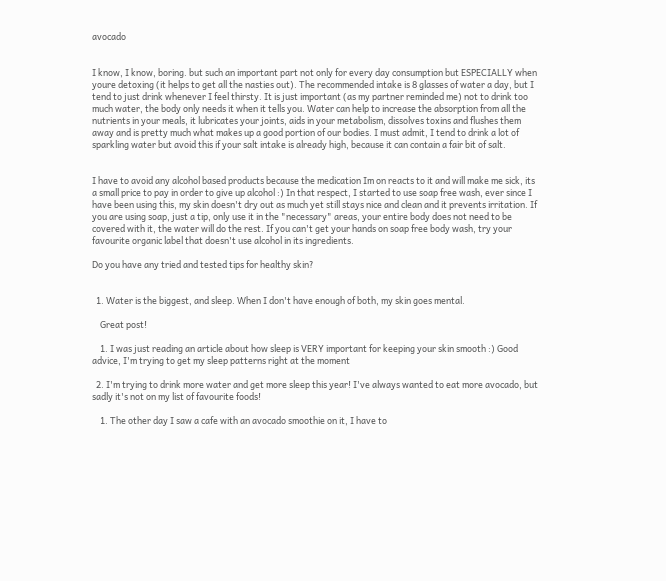avocado


I know, I know, boring. but such an important part not only for every day consumption but ESPECIALLY when youre detoxing (it helps to get all the nasties out). The recommended intake is 8 glasses of water a day, but I tend to just drink whenever I feel thirsty. It is just important (as my partner reminded me) not to drink too much water, the body only needs it when it tells you. Water can help to increase the absorption from all the nutrients in your meals, it lubricates your joints, aids in your metabolism, dissolves toxins and flushes them away and is pretty much what makes up a good portion of our bodies. I must admit, I tend to drink a lot of sparkling water but avoid this if your salt intake is already high, because it can contain a fair bit of salt.


I have to avoid any alcohol based products because the medication Im on reacts to it and will make me sick, its a small price to pay in order to give up alcohol :) In that respect, I started to use soap free wash, ever since I have been using this, my skin doesn't dry out as much yet still stays nice and clean and it prevents irritation. If you are using soap, just a tip, only use it in the "necessary" areas, your entire body does not need to be covered with it, the water will do the rest. If you can't get your hands on soap free body wash, try your favourite organic label that doesn't use alcohol in its ingredients.

Do you have any tried and tested tips for healthy skin?


  1. Water is the biggest, and sleep. When I don't have enough of both, my skin goes mental.

    Great post!

    1. I was just reading an article about how sleep is VERY important for keeping your skin smooth :) Good advice, I'm trying to get my sleep patterns right at the moment

  2. I'm trying to drink more water and get more sleep this year! I've always wanted to eat more avocado, but sadly it's not on my list of favourite foods!

    1. The other day I saw a cafe with an avocado smoothie on it, I have to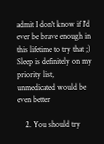admit I don't know if I'd ever be brave enough in this lifetime to try that ;) Sleep is definitely on my priority list, unmedicated would be even better

    2. You should try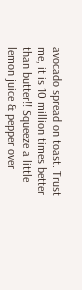avocado spread on toast. Trust me, it is 10 million times better than butter!! Squeeze a little lemon juice & pepper over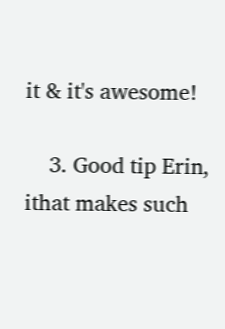it & it's awesome!

    3. Good tip Erin, ithat makes such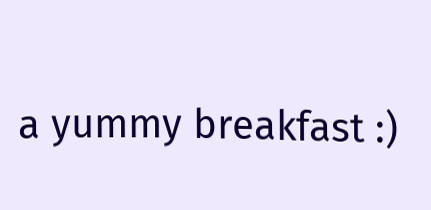a yummy breakfast :)